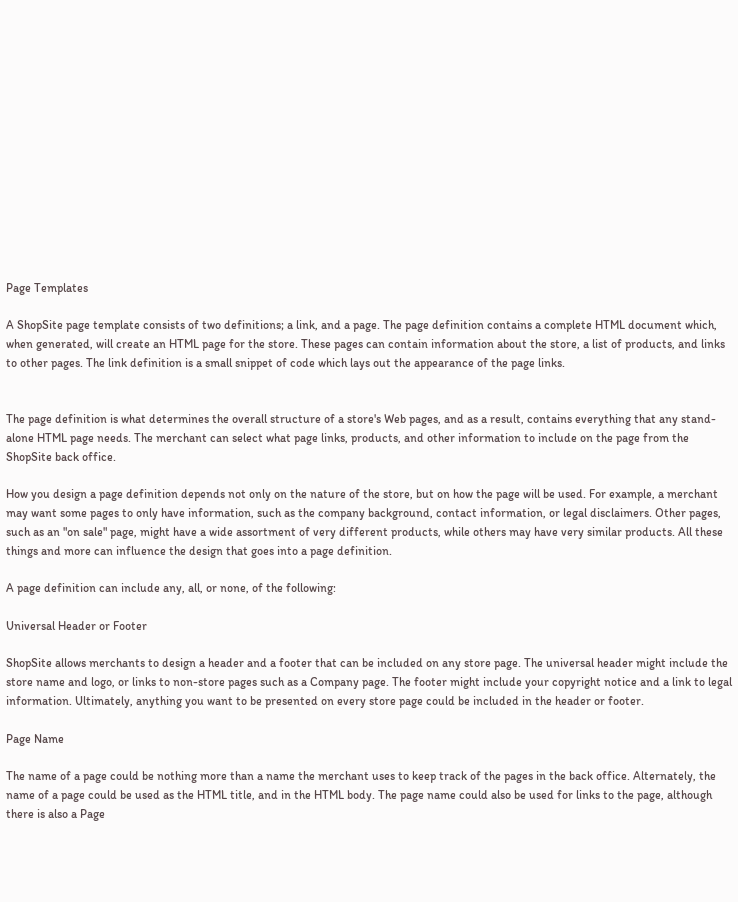Page Templates

A ShopSite page template consists of two definitions; a link, and a page. The page definition contains a complete HTML document which, when generated, will create an HTML page for the store. These pages can contain information about the store, a list of products, and links to other pages. The link definition is a small snippet of code which lays out the appearance of the page links.


The page definition is what determines the overall structure of a store's Web pages, and as a result, contains everything that any stand-alone HTML page needs. The merchant can select what page links, products, and other information to include on the page from the ShopSite back office.

How you design a page definition depends not only on the nature of the store, but on how the page will be used. For example, a merchant may want some pages to only have information, such as the company background, contact information, or legal disclaimers. Other pages, such as an "on sale" page, might have a wide assortment of very different products, while others may have very similar products. All these things and more can influence the design that goes into a page definition.

A page definition can include any, all, or none, of the following:

Universal Header or Footer

ShopSite allows merchants to design a header and a footer that can be included on any store page. The universal header might include the store name and logo, or links to non-store pages such as a Company page. The footer might include your copyright notice and a link to legal information. Ultimately, anything you want to be presented on every store page could be included in the header or footer.

Page Name

The name of a page could be nothing more than a name the merchant uses to keep track of the pages in the back office. Alternately, the name of a page could be used as the HTML title, and in the HTML body. The page name could also be used for links to the page, although there is also a Page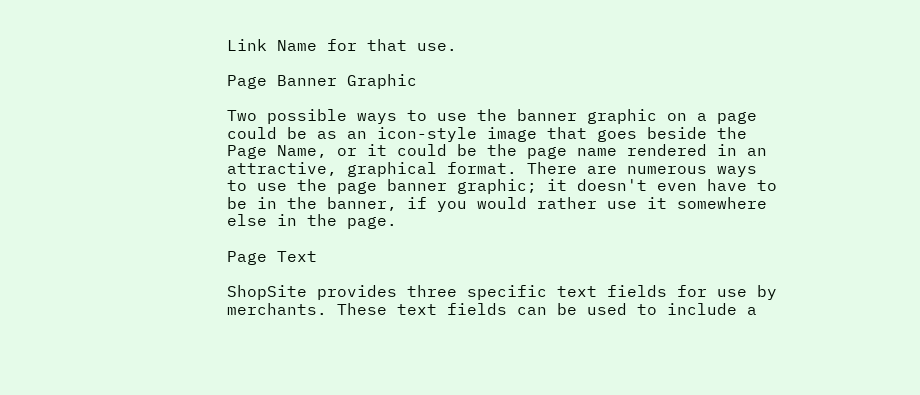Link Name for that use.

Page Banner Graphic

Two possible ways to use the banner graphic on a page could be as an icon-style image that goes beside the Page Name, or it could be the page name rendered in an attractive, graphical format. There are numerous ways to use the page banner graphic; it doesn't even have to be in the banner, if you would rather use it somewhere else in the page.

Page Text

ShopSite provides three specific text fields for use by merchants. These text fields can be used to include a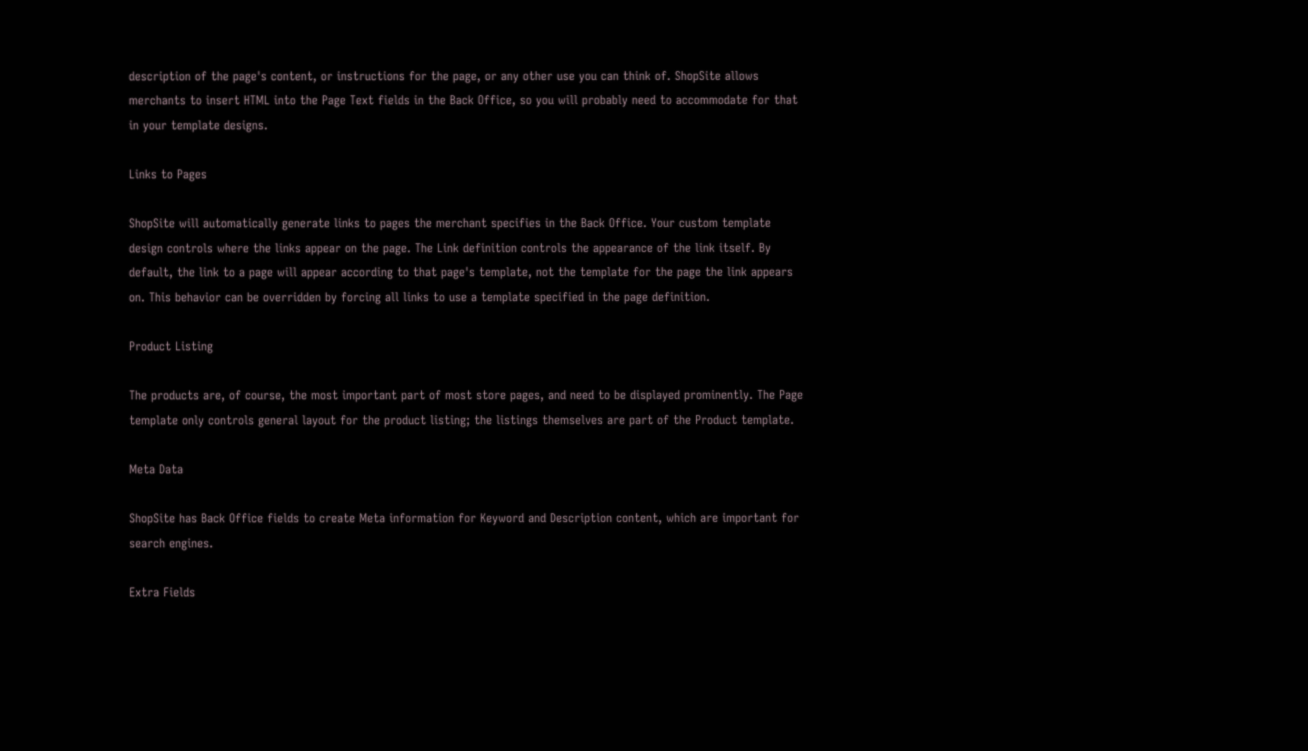description of the page's content, or instructions for the page, or any other use you can think of. ShopSite allows merchants to insert HTML into the Page Text fields in the Back Office, so you will probably need to accommodate for that in your template designs.

Links to Pages

ShopSite will automatically generate links to pages the merchant specifies in the Back Office. Your custom template design controls where the links appear on the page. The Link definition controls the appearance of the link itself. By default, the link to a page will appear according to that page's template, not the template for the page the link appears on. This behavior can be overridden by forcing all links to use a template specified in the page definition.

Product Listing

The products are, of course, the most important part of most store pages, and need to be displayed prominently. The Page template only controls general layout for the product listing; the listings themselves are part of the Product template.

Meta Data

ShopSite has Back Office fields to create Meta information for Keyword and Description content, which are important for search engines.

Extra Fields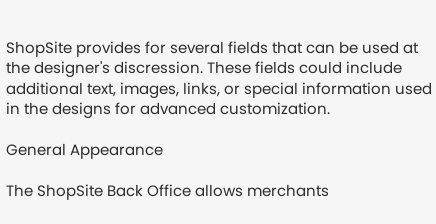ShopSite provides for several fields that can be used at the designer's discression. These fields could include additional text, images, links, or special information used in the designs for advanced customization.

General Appearance

The ShopSite Back Office allows merchants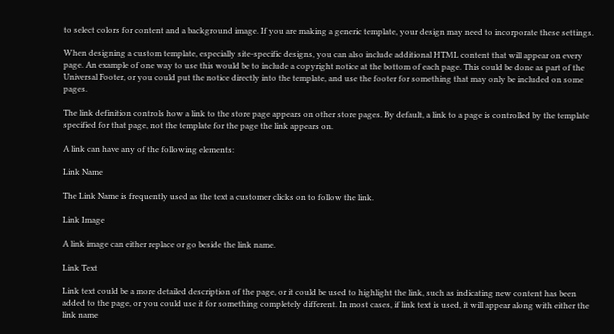to select colors for content and a background image. If you are making a generic template, your design may need to incorporate these settings.

When designing a custom template, especially site-specific designs, you can also include additional HTML content that will appear on every page. An example of one way to use this would be to include a copyright notice at the bottom of each page. This could be done as part of the Universal Footer, or you could put the notice directly into the template, and use the footer for something that may only be included on some pages.

The link definition controls how a link to the store page appears on other store pages. By default, a link to a page is controlled by the template specified for that page, not the template for the page the link appears on.

A link can have any of the following elements:

Link Name

The Link Name is frequently used as the text a customer clicks on to follow the link.

Link Image

A link image can either replace or go beside the link name.

Link Text

Link text could be a more detailed description of the page, or it could be used to highlight the link, such as indicating new content has been added to the page, or you could use it for something completely different. In most cases, if link text is used, it will appear along with either the link name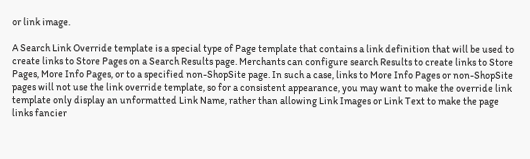or link image.

A Search Link Override template is a special type of Page template that contains a link definition that will be used to create links to Store Pages on a Search Results page. Merchants can configure search Results to create links to Store Pages, More Info Pages, or to a specified non-ShopSite page. In such a case, links to More Info Pages or non-ShopSite pages will not use the link override template, so for a consistent appearance, you may want to make the override link template only display an unformatted Link Name, rather than allowing Link Images or Link Text to make the page links fancier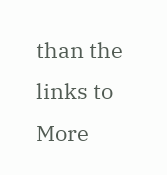than the links to More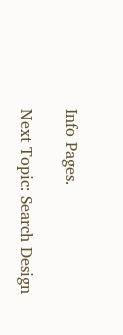Info Pages.

Next Topic: Search Design